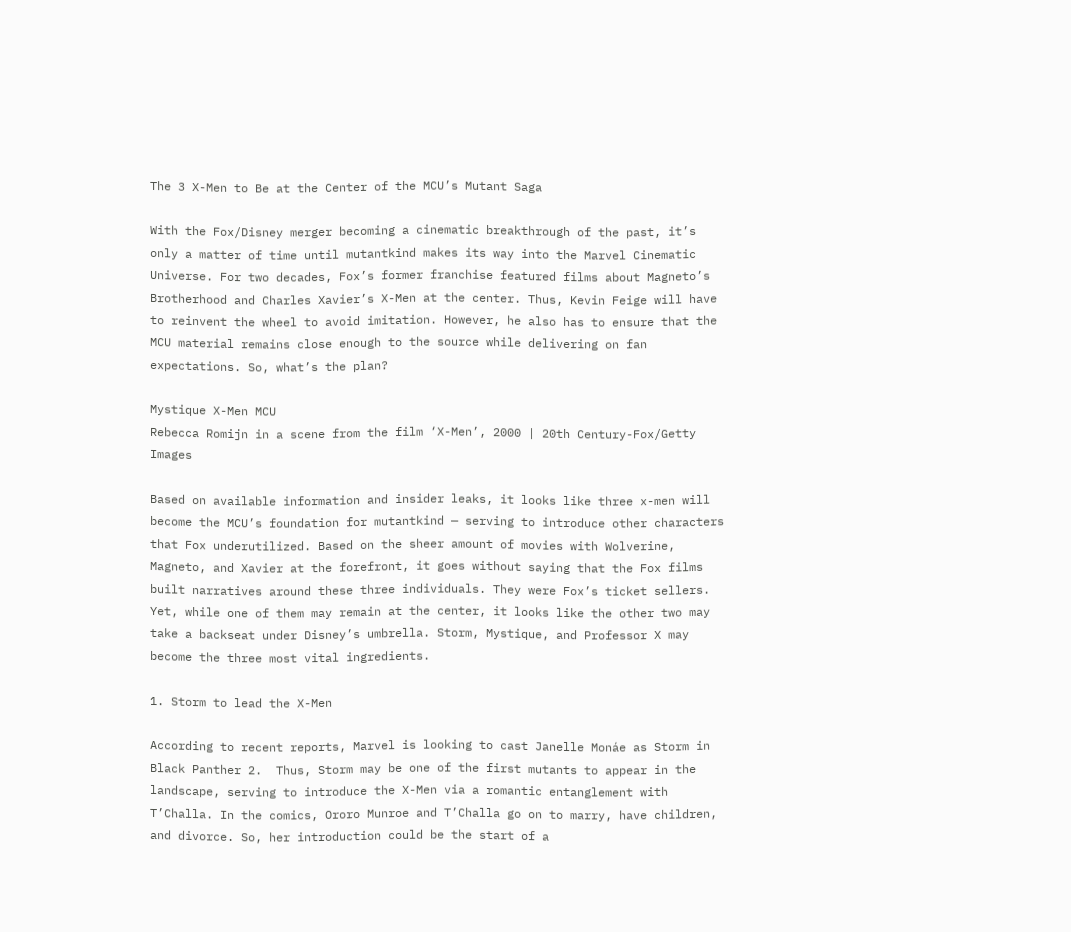The 3 X-Men to Be at the Center of the MCU’s Mutant Saga

With the Fox/Disney merger becoming a cinematic breakthrough of the past, it’s only a matter of time until mutantkind makes its way into the Marvel Cinematic Universe. For two decades, Fox’s former franchise featured films about Magneto’s Brotherhood and Charles Xavier’s X-Men at the center. Thus, Kevin Feige will have to reinvent the wheel to avoid imitation. However, he also has to ensure that the MCU material remains close enough to the source while delivering on fan expectations. So, what’s the plan?

Mystique X-Men MCU
Rebecca Romijn in a scene from the film ‘X-Men’, 2000 | 20th Century-Fox/Getty Images

Based on available information and insider leaks, it looks like three x-men will become the MCU’s foundation for mutantkind — serving to introduce other characters that Fox underutilized. Based on the sheer amount of movies with Wolverine, Magneto, and Xavier at the forefront, it goes without saying that the Fox films built narratives around these three individuals. They were Fox’s ticket sellers. Yet, while one of them may remain at the center, it looks like the other two may take a backseat under Disney’s umbrella. Storm, Mystique, and Professor X may become the three most vital ingredients.

1. Storm to lead the X-Men

According to recent reports, Marvel is looking to cast Janelle Monáe as Storm in Black Panther 2.  Thus, Storm may be one of the first mutants to appear in the landscape, serving to introduce the X-Men via a romantic entanglement with T’Challa. In the comics, Ororo Munroe and T’Challa go on to marry, have children, and divorce. So, her introduction could be the start of a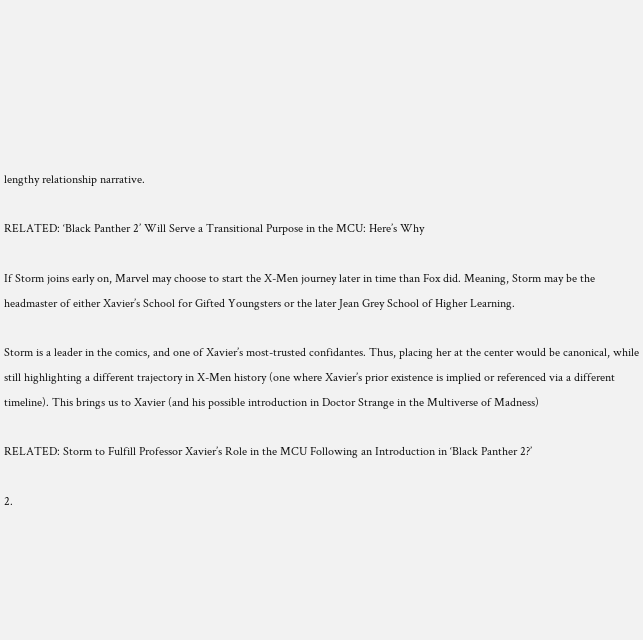lengthy relationship narrative.

RELATED: ‘Black Panther 2’ Will Serve a Transitional Purpose in the MCU: Here’s Why

If Storm joins early on, Marvel may choose to start the X-Men journey later in time than Fox did. Meaning, Storm may be the headmaster of either Xavier’s School for Gifted Youngsters or the later Jean Grey School of Higher Learning.

Storm is a leader in the comics, and one of Xavier’s most-trusted confidantes. Thus, placing her at the center would be canonical, while still highlighting a different trajectory in X-Men history (one where Xavier’s prior existence is implied or referenced via a different timeline). This brings us to Xavier (and his possible introduction in Doctor Strange in the Multiverse of Madness)

RELATED: Storm to Fulfill Professor Xavier’s Role in the MCU Following an Introduction in ‘Black Panther 2?’

2.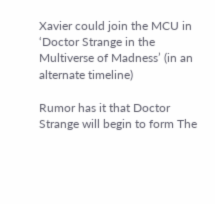Xavier could join the MCU in ‘Doctor Strange in the Multiverse of Madness’ (in an alternate timeline)

Rumor has it that Doctor Strange will begin to form The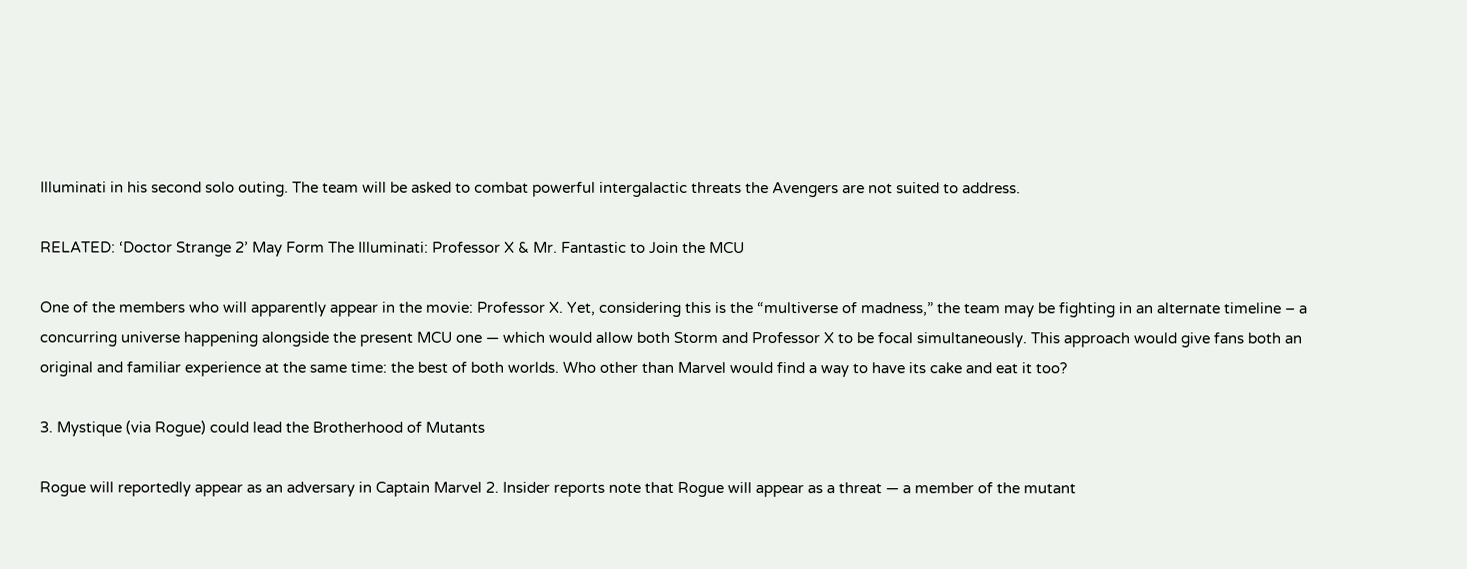Illuminati in his second solo outing. The team will be asked to combat powerful intergalactic threats the Avengers are not suited to address.

RELATED: ‘Doctor Strange 2’ May Form The Illuminati: Professor X & Mr. Fantastic to Join the MCU

One of the members who will apparently appear in the movie: Professor X. Yet, considering this is the “multiverse of madness,” the team may be fighting in an alternate timeline – a concurring universe happening alongside the present MCU one — which would allow both Storm and Professor X to be focal simultaneously. This approach would give fans both an original and familiar experience at the same time: the best of both worlds. Who other than Marvel would find a way to have its cake and eat it too?

3. Mystique (via Rogue) could lead the Brotherhood of Mutants

Rogue will reportedly appear as an adversary in Captain Marvel 2. Insider reports note that Rogue will appear as a threat — a member of the mutant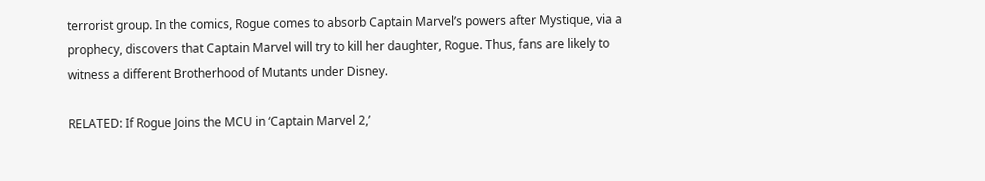terrorist group. In the comics, Rogue comes to absorb Captain Marvel’s powers after Mystique, via a prophecy, discovers that Captain Marvel will try to kill her daughter, Rogue. Thus, fans are likely to witness a different Brotherhood of Mutants under Disney.

RELATED: If Rogue Joins the MCU in ‘Captain Marvel 2,’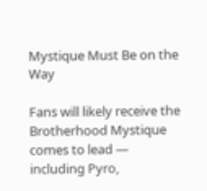Mystique Must Be on the Way

Fans will likely receive the Brotherhood Mystique comes to lead — including Pyro,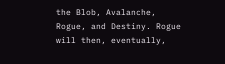the Blob, Avalanche, Rogue, and Destiny. Rogue will then, eventually,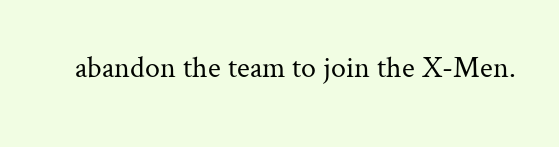abandon the team to join the X-Men.